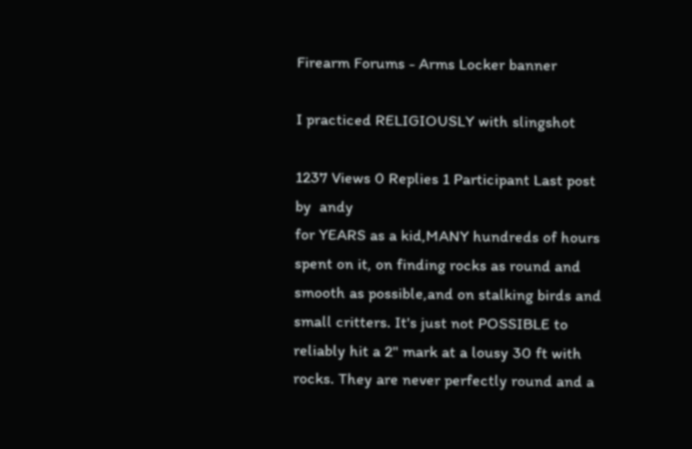Firearm Forums - Arms Locker banner

I practiced RELIGIOUSLY with slingshot

1237 Views 0 Replies 1 Participant Last post by  andy
for YEARS as a kid,MANY hundreds of hours spent on it, on finding rocks as round and smooth as possible,and on stalking birds and small critters. It's just not POSSIBLE to reliably hit a 2" mark at a lousy 30 ft with rocks. They are never perfectly round and a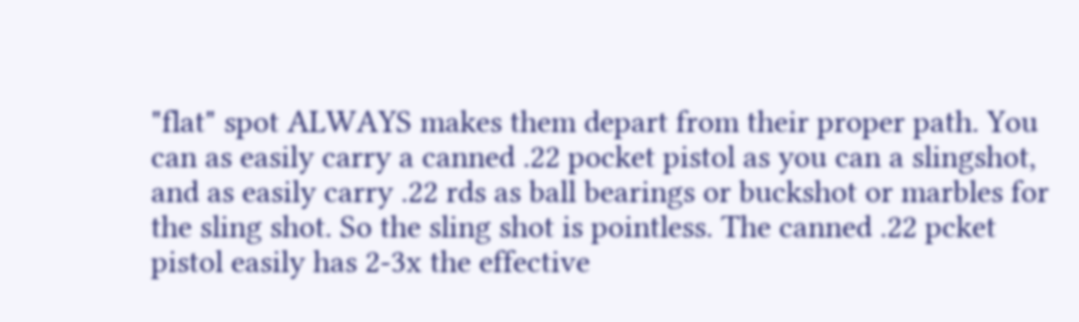"flat" spot ALWAYS makes them depart from their proper path. You can as easily carry a canned .22 pocket pistol as you can a slingshot, and as easily carry .22 rds as ball bearings or buckshot or marbles for the sling shot. So the sling shot is pointless. The canned .22 pcket pistol easily has 2-3x the effective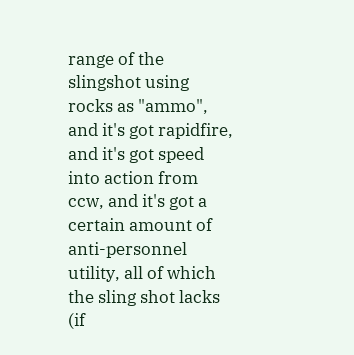range of the slingshot using rocks as "ammo", and it's got rapidfire, and it's got speed into action from ccw, and it's got a certain amount of anti-personnel utility, all of which the sling shot lacks (if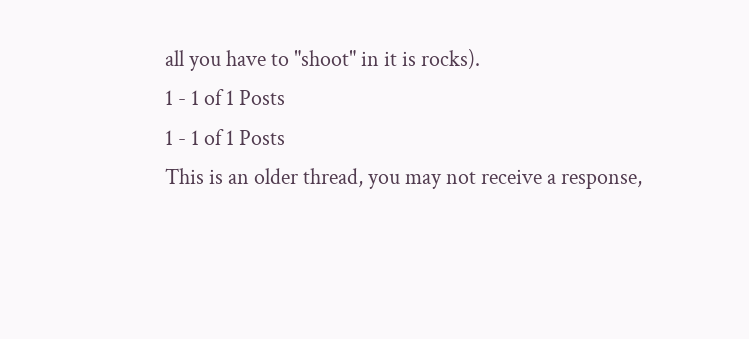all you have to "shoot" in it is rocks).
1 - 1 of 1 Posts
1 - 1 of 1 Posts
This is an older thread, you may not receive a response,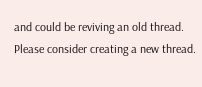and could be reviving an old thread. Please consider creating a new thread.